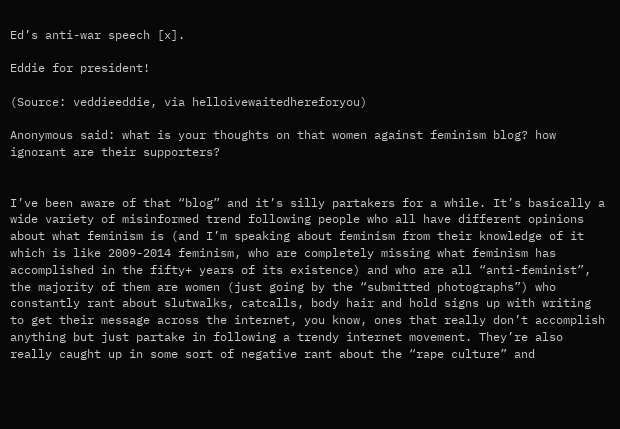Ed’s anti-war speech [x].

Eddie for president!

(Source: veddieeddie, via helloivewaitedhereforyou)

Anonymous said: what is your thoughts on that women against feminism blog? how ignorant are their supporters?


I’ve been aware of that “blog” and it’s silly partakers for a while. It’s basically a wide variety of misinformed trend following people who all have different opinions about what feminism is (and I’m speaking about feminism from their knowledge of it which is like 2009-2014 feminism, who are completely missing what feminism has accomplished in the fifty+ years of its existence) and who are all “anti-feminist”, the majority of them are women (just going by the “submitted photographs”) who constantly rant about slutwalks, catcalls, body hair and hold signs up with writing to get their message across the internet, you know, ones that really don’t accomplish anything but just partake in following a trendy internet movement. They’re also really caught up in some sort of negative rant about the “rape culture” and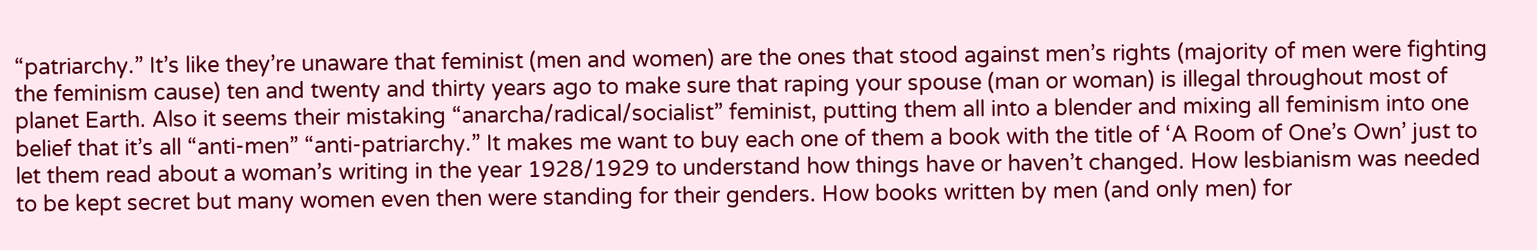“patriarchy.” It’s like they’re unaware that feminist (men and women) are the ones that stood against men’s rights (majority of men were fighting the feminism cause) ten and twenty and thirty years ago to make sure that raping your spouse (man or woman) is illegal throughout most of planet Earth. Also it seems their mistaking “anarcha/radical/socialist” feminist, putting them all into a blender and mixing all feminism into one belief that it’s all “anti-men” “anti-patriarchy.” It makes me want to buy each one of them a book with the title of ‘A Room of One’s Own’ just to let them read about a woman’s writing in the year 1928/1929 to understand how things have or haven’t changed. How lesbianism was needed to be kept secret but many women even then were standing for their genders. How books written by men (and only men) for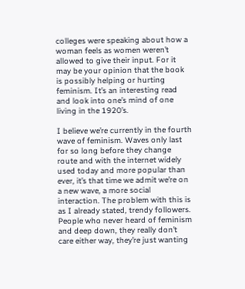colleges were speaking about how a woman feels as women weren’t allowed to give their input. For it may be your opinion that the book is possibly helping or hurting feminism. It’s an interesting read and look into one’s mind of one living in the 1920’s.

I believe we’re currently in the fourth wave of feminism. Waves only last for so long before they change route and with the internet widely used today and more popular than ever, it’s that time we admit we’re on a new wave, a more social interaction. The problem with this is as I already stated, trendy followers. People who never heard of feminism and deep down, they really don’t care either way, they’re just wanting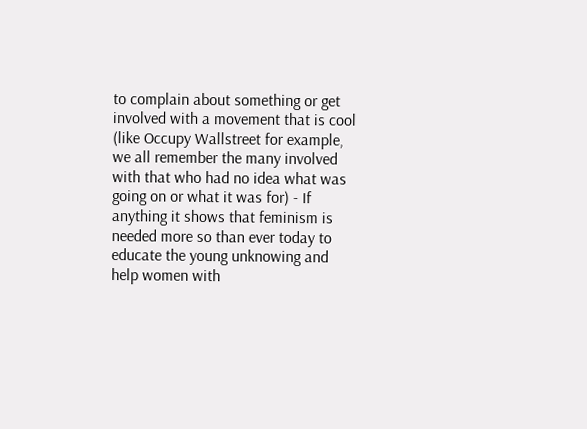to complain about something or get involved with a movement that is cool (like Occupy Wallstreet for example, we all remember the many involved with that who had no idea what was going on or what it was for) - If anything it shows that feminism is needed more so than ever today to educate the young unknowing and help women with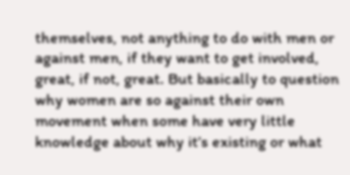themselves, not anything to do with men or against men, if they want to get involved, great, if not, great. But basically to question why women are so against their own movement when some have very little knowledge about why it’s existing or what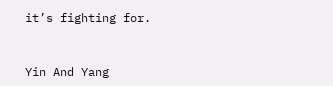it’s fighting for.


Yin And Yang